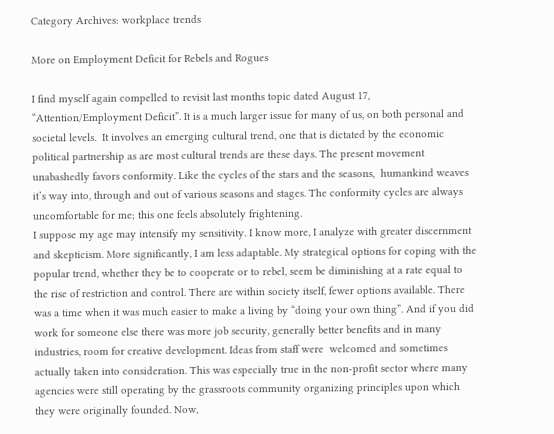Category Archives: workplace trends

More on Employment Deficit for Rebels and Rogues

I find myself again compelled to revisit last months topic dated August 17, “Attention/Employment Deficit”. It is a much larger issue for many of us, on both personal and societal levels.  It involves an emerging cultural trend, one that is dictated by the economic political partnership as are most cultural trends are these days. The present movement unabashedly favors conformity. Like the cycles of the stars and the seasons,  humankind weaves it’s way into, through and out of various seasons and stages. The conformity cycles are always uncomfortable for me; this one feels absolutely frightening.
I suppose my age may intensify my sensitivity. I know more, I analyze with greater discernment and skepticism. More significantly, I am less adaptable. My strategical options for coping with the popular trend, whether they be to cooperate or to rebel, seem be diminishing at a rate equal to the rise of restriction and control. There are within society itself, fewer options available. There was a time when it was much easier to make a living by “doing your own thing”. And if you did work for someone else there was more job security, generally better benefits and in many industries, room for creative development. Ideas from staff were  welcomed and sometimes actually taken into consideration. This was especially true in the non-profit sector where many agencies were still operating by the grassroots community organizing principles upon which they were originally founded. Now,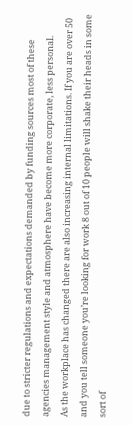due to stricter regulations and expectations demanded by funding sources most of these agencies management style and atmosphere have become more corporate, less personal.
As the workplace has changed there are also increasing internal limitations. If you are over 50 and you tell someone you’re looking for work 8 out of 10 people will shake their heads in some sort of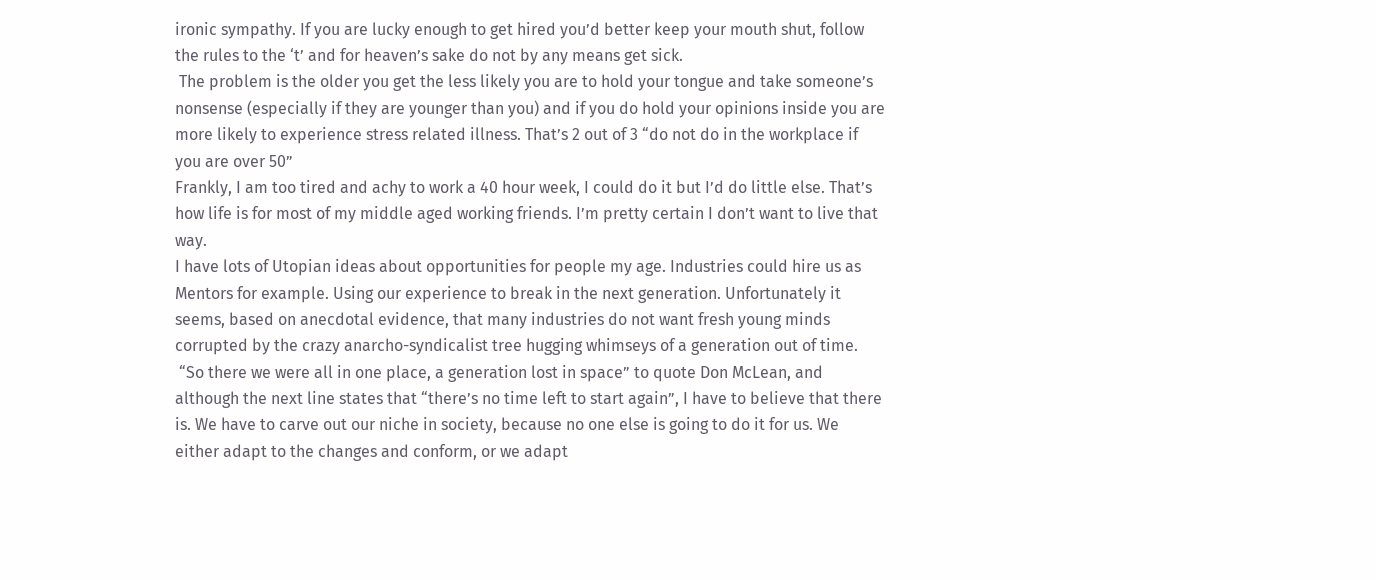ironic sympathy. If you are lucky enough to get hired you’d better keep your mouth shut, follow the rules to the ‘t’ and for heaven’s sake do not by any means get sick.
 The problem is the older you get the less likely you are to hold your tongue and take someone’s nonsense (especially if they are younger than you) and if you do hold your opinions inside you are more likely to experience stress related illness. That’s 2 out of 3 “do not do in the workplace if you are over 50”
Frankly, I am too tired and achy to work a 40 hour week, I could do it but I’d do little else. That’s how life is for most of my middle aged working friends. I’m pretty certain I don’t want to live that way.
I have lots of Utopian ideas about opportunities for people my age. Industries could hire us as Mentors for example. Using our experience to break in the next generation. Unfortunately it seems, based on anecdotal evidence, that many industries do not want fresh young minds corrupted by the crazy anarcho-syndicalist tree hugging whimseys of a generation out of time.
 “So there we were all in one place, a generation lost in space” to quote Don McLean, and although the next line states that “there’s no time left to start again”, I have to believe that there is. We have to carve out our niche in society, because no one else is going to do it for us. We either adapt to the changes and conform, or we adapt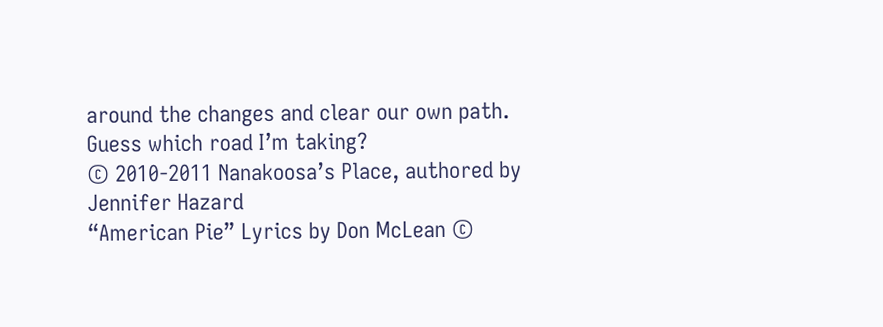around the changes and clear our own path.
Guess which road I’m taking?
© 2010-2011 Nanakoosa’s Place, authored by Jennifer Hazard
“American Pie” Lyrics by Don McLean ©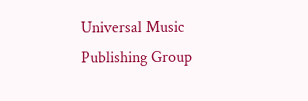Universal Music Publishing Group